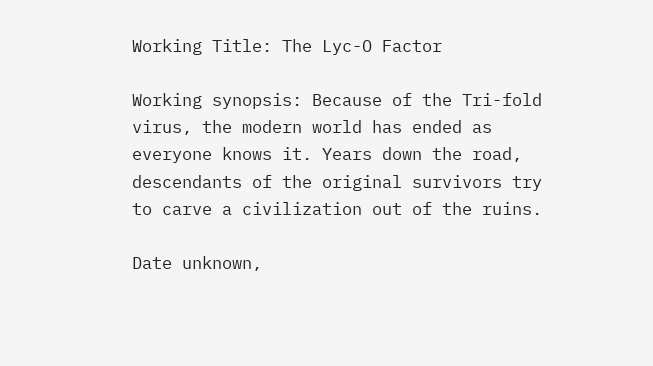Working Title: The Lyc-O Factor

Working synopsis: Because of the Tri-fold virus, the modern world has ended as everyone knows it. Years down the road, descendants of the original survivors try to carve a civilization out of the ruins.

Date unknown,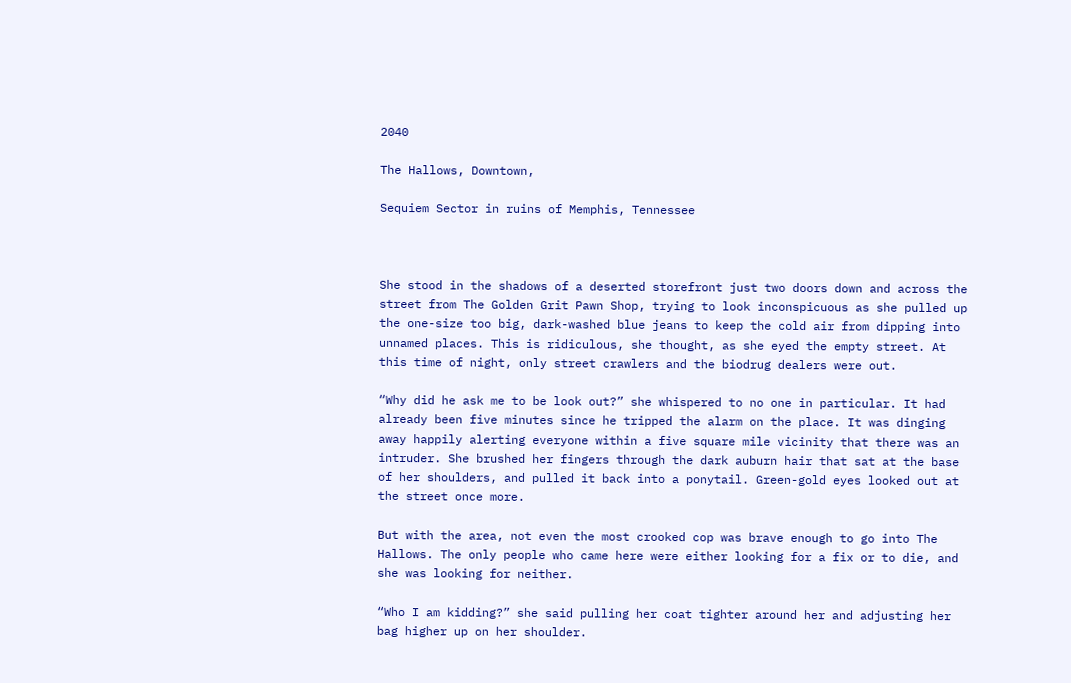2040

The Hallows, Downtown,

Sequiem Sector in ruins of Memphis, Tennessee



She stood in the shadows of a deserted storefront just two doors down and across the street from The Golden Grit Pawn Shop, trying to look inconspicuous as she pulled up the one-size too big, dark-washed blue jeans to keep the cold air from dipping into unnamed places. This is ridiculous, she thought, as she eyed the empty street. At this time of night, only street crawlers and the biodrug dealers were out.

“Why did he ask me to be look out?” she whispered to no one in particular. It had already been five minutes since he tripped the alarm on the place. It was dinging away happily alerting everyone within a five square mile vicinity that there was an intruder. She brushed her fingers through the dark auburn hair that sat at the base of her shoulders, and pulled it back into a ponytail. Green-gold eyes looked out at the street once more.

But with the area, not even the most crooked cop was brave enough to go into The Hallows. The only people who came here were either looking for a fix or to die, and she was looking for neither.

“Who I am kidding?” she said pulling her coat tighter around her and adjusting her bag higher up on her shoulder.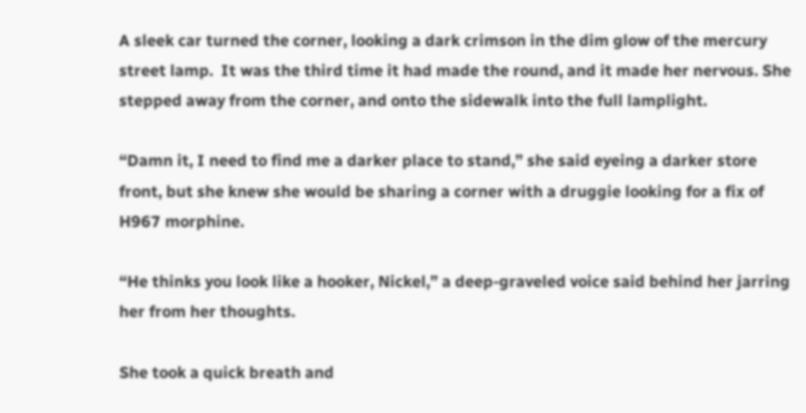A sleek car turned the corner, looking a dark crimson in the dim glow of the mercury street lamp.  It was the third time it had made the round, and it made her nervous. She stepped away from the corner, and onto the sidewalk into the full lamplight.

“Damn it, I need to find me a darker place to stand,” she said eyeing a darker store front, but she knew she would be sharing a corner with a druggie looking for a fix of H967 morphine.

“He thinks you look like a hooker, Nickel,” a deep-graveled voice said behind her jarring her from her thoughts.

She took a quick breath and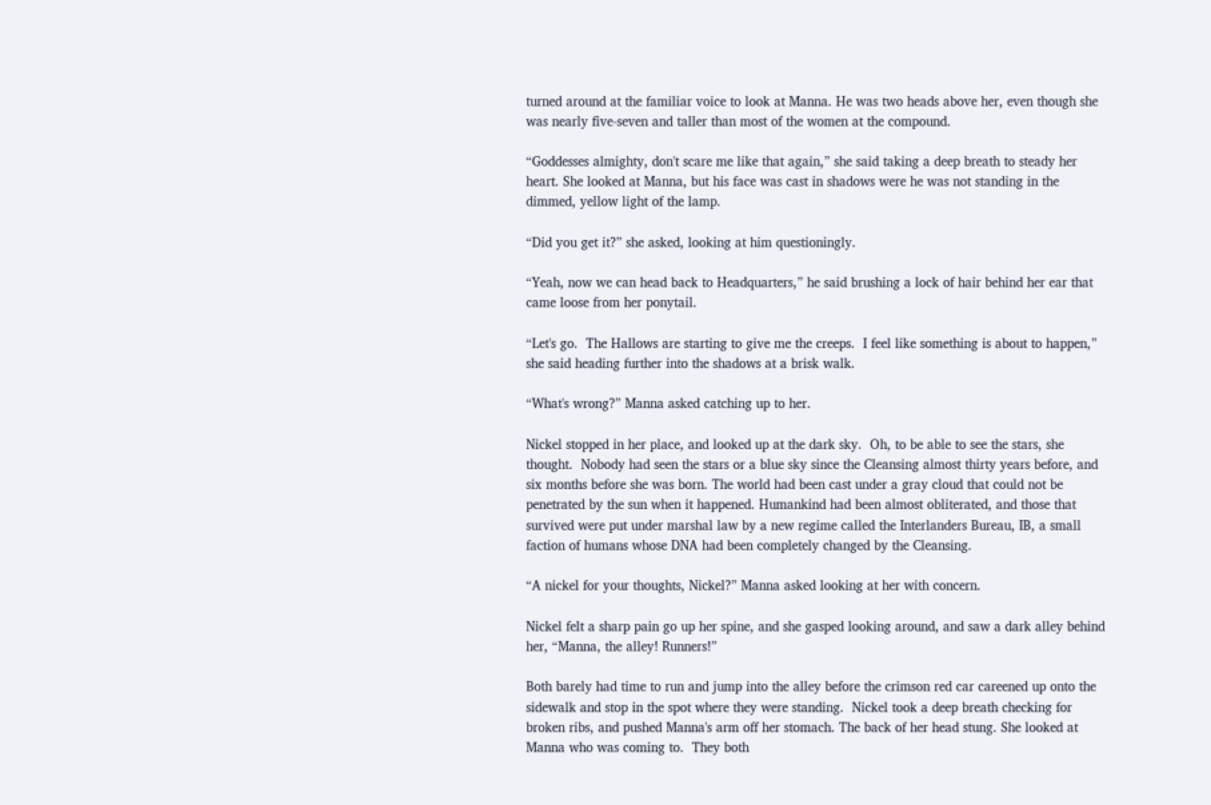turned around at the familiar voice to look at Manna. He was two heads above her, even though she was nearly five-seven and taller than most of the women at the compound.

“Goddesses almighty, don't scare me like that again,” she said taking a deep breath to steady her heart. She looked at Manna, but his face was cast in shadows were he was not standing in the dimmed, yellow light of the lamp.

“Did you get it?” she asked, looking at him questioningly.

“Yeah, now we can head back to Headquarters,” he said brushing a lock of hair behind her ear that came loose from her ponytail.

“Let's go.  The Hallows are starting to give me the creeps.  I feel like something is about to happen,” she said heading further into the shadows at a brisk walk.

“What's wrong?” Manna asked catching up to her.

Nickel stopped in her place, and looked up at the dark sky.  Oh, to be able to see the stars, she thought.  Nobody had seen the stars or a blue sky since the Cleansing almost thirty years before, and six months before she was born. The world had been cast under a gray cloud that could not be penetrated by the sun when it happened. Humankind had been almost obliterated, and those that survived were put under marshal law by a new regime called the Interlanders Bureau, IB, a small faction of humans whose DNA had been completely changed by the Cleansing.

“A nickel for your thoughts, Nickel?” Manna asked looking at her with concern.

Nickel felt a sharp pain go up her spine, and she gasped looking around, and saw a dark alley behind her, “Manna, the alley! Runners!”

Both barely had time to run and jump into the alley before the crimson red car careened up onto the sidewalk and stop in the spot where they were standing.  Nickel took a deep breath checking for broken ribs, and pushed Manna's arm off her stomach. The back of her head stung. She looked at Manna who was coming to.  They both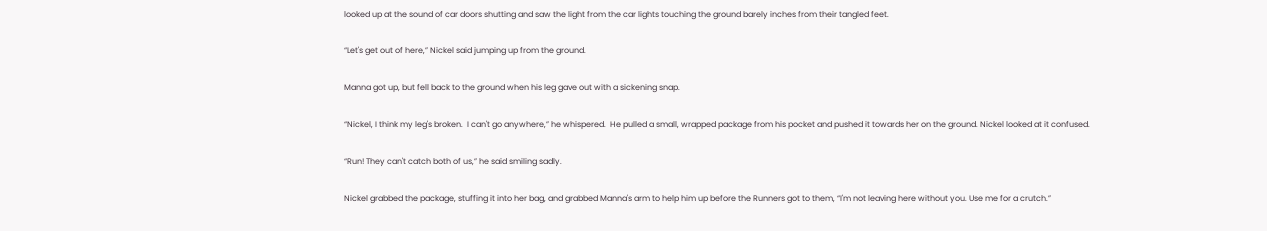looked up at the sound of car doors shutting and saw the light from the car lights touching the ground barely inches from their tangled feet.

“Let's get out of here,” Nickel said jumping up from the ground.

Manna got up, but fell back to the ground when his leg gave out with a sickening snap.

“Nickel, I think my leg's broken.  I can't go anywhere,” he whispered.  He pulled a small, wrapped package from his pocket and pushed it towards her on the ground. Nickel looked at it confused.

“Run! They can't catch both of us,” he said smiling sadly.

Nickel grabbed the package, stuffing it into her bag, and grabbed Manna's arm to help him up before the Runners got to them, “I'm not leaving here without you. Use me for a crutch.”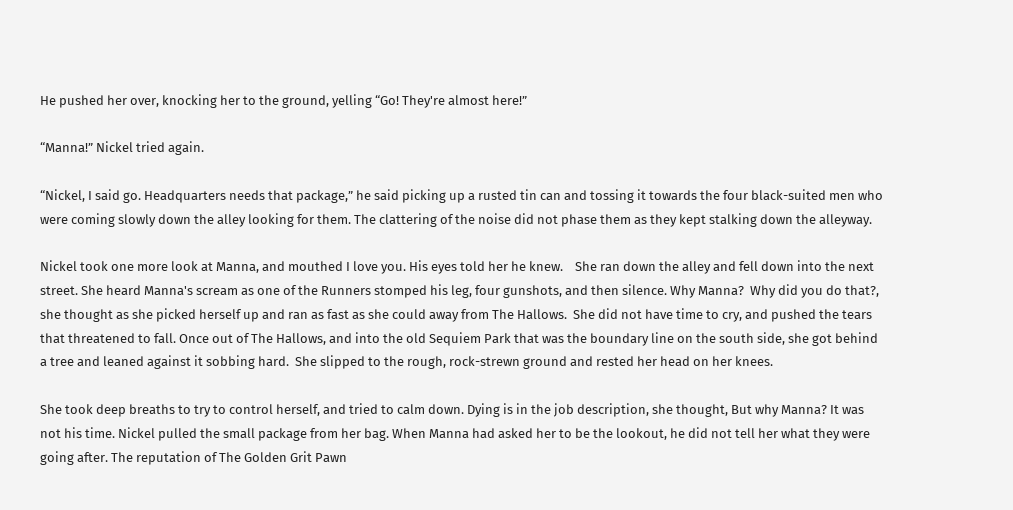He pushed her over, knocking her to the ground, yelling “Go! They're almost here!”

“Manna!” Nickel tried again.

“Nickel, I said go. Headquarters needs that package,” he said picking up a rusted tin can and tossing it towards the four black-suited men who were coming slowly down the alley looking for them. The clattering of the noise did not phase them as they kept stalking down the alleyway.

Nickel took one more look at Manna, and mouthed I love you. His eyes told her he knew.    She ran down the alley and fell down into the next street. She heard Manna's scream as one of the Runners stomped his leg, four gunshots, and then silence. Why Manna?  Why did you do that?, she thought as she picked herself up and ran as fast as she could away from The Hallows.  She did not have time to cry, and pushed the tears that threatened to fall. Once out of The Hallows, and into the old Sequiem Park that was the boundary line on the south side, she got behind a tree and leaned against it sobbing hard.  She slipped to the rough, rock-strewn ground and rested her head on her knees.

She took deep breaths to try to control herself, and tried to calm down. Dying is in the job description, she thought, But why Manna? It was not his time. Nickel pulled the small package from her bag. When Manna had asked her to be the lookout, he did not tell her what they were going after. The reputation of The Golden Grit Pawn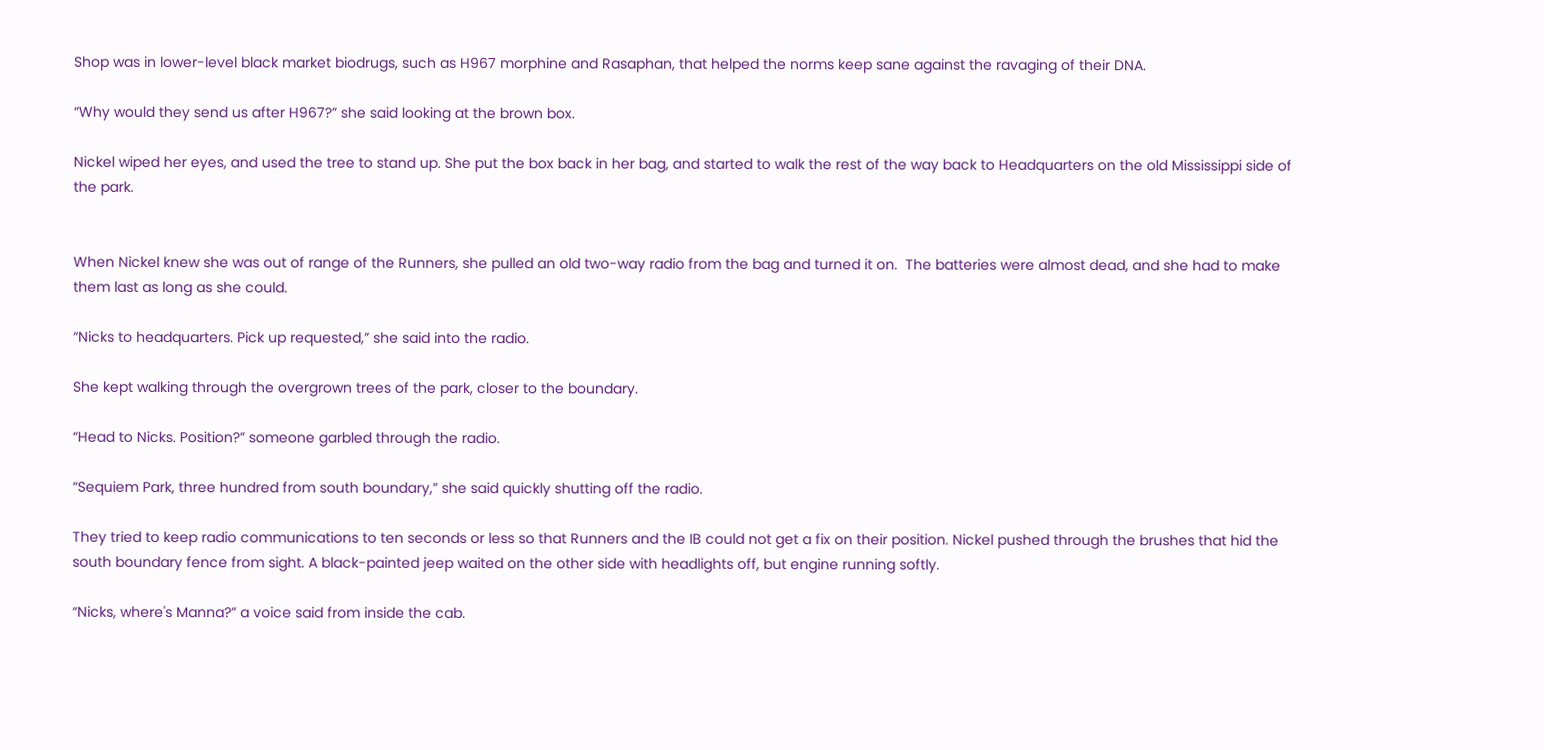Shop was in lower-level black market biodrugs, such as H967 morphine and Rasaphan, that helped the norms keep sane against the ravaging of their DNA.

“Why would they send us after H967?” she said looking at the brown box.

Nickel wiped her eyes, and used the tree to stand up. She put the box back in her bag, and started to walk the rest of the way back to Headquarters on the old Mississippi side of the park.


When Nickel knew she was out of range of the Runners, she pulled an old two-way radio from the bag and turned it on.  The batteries were almost dead, and she had to make them last as long as she could.

“Nicks to headquarters. Pick up requested,” she said into the radio.

She kept walking through the overgrown trees of the park, closer to the boundary.

“Head to Nicks. Position?” someone garbled through the radio.

“Sequiem Park, three hundred from south boundary,” she said quickly shutting off the radio.

They tried to keep radio communications to ten seconds or less so that Runners and the IB could not get a fix on their position. Nickel pushed through the brushes that hid the south boundary fence from sight. A black-painted jeep waited on the other side with headlights off, but engine running softly.

“Nicks, where's Manna?” a voice said from inside the cab.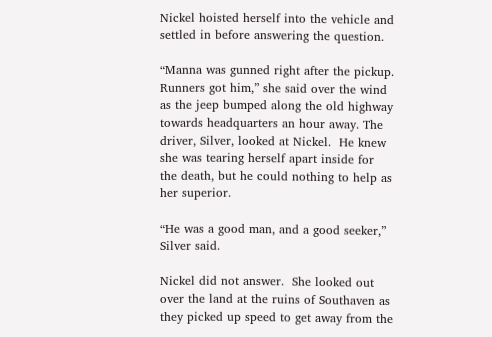Nickel hoisted herself into the vehicle and settled in before answering the question.

“Manna was gunned right after the pickup. Runners got him,” she said over the wind as the jeep bumped along the old highway towards headquarters an hour away. The driver, Silver, looked at Nickel.  He knew she was tearing herself apart inside for the death, but he could nothing to help as her superior.

“He was a good man, and a good seeker,” Silver said.

Nickel did not answer.  She looked out over the land at the ruins of Southaven as they picked up speed to get away from the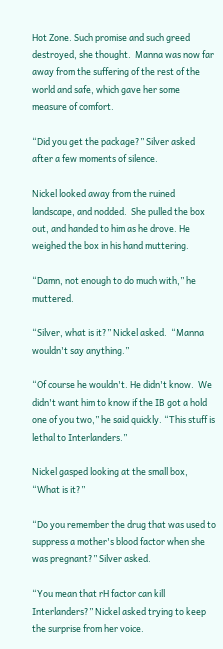Hot Zone. Such promise and such greed destroyed, she thought.  Manna was now far away from the suffering of the rest of the world and safe, which gave her some measure of comfort.

“Did you get the package?” Silver asked after a few moments of silence.

Nickel looked away from the ruined landscape, and nodded.  She pulled the box out, and handed to him as he drove. He weighed the box in his hand muttering.

“Damn, not enough to do much with,” he muttered.

“Silver, what is it?” Nickel asked.  “Manna wouldn't say anything.”

“Of course he wouldn't. He didn't know.  We didn't want him to know if the IB got a hold one of you two,” he said quickly. “This stuff is lethal to Interlanders.”

Nickel gasped looking at the small box, “What is it?”

“Do you remember the drug that was used to suppress a mother's blood factor when she was pregnant?” Silver asked.

“You mean that rH factor can kill Interlanders?” Nickel asked trying to keep the surprise from her voice.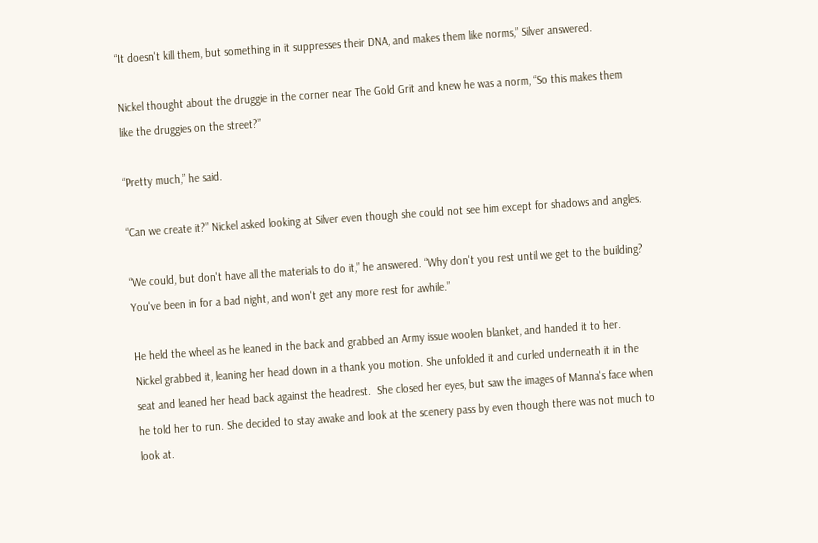“It doesn't kill them, but something in it suppresses their DNA, and makes them like norms,” Silver answered.

Nickel thought about the druggie in the corner near The Gold Grit and knew he was a norm, “So this makes them like the druggies on the street?”

“Pretty much,” he said.

“Can we create it?” Nickel asked looking at Silver even though she could not see him except for shadows and angles.

“We could, but don't have all the materials to do it,” he answered. “Why don't you rest until we get to the building?  You've been in for a bad night, and won't get any more rest for awhile.”

He held the wheel as he leaned in the back and grabbed an Army issue woolen blanket, and handed it to her.  Nickel grabbed it, leaning her head down in a thank you motion. She unfolded it and curled underneath it in the seat and leaned her head back against the headrest.  She closed her eyes, but saw the images of Manna's face when he told her to run. She decided to stay awake and look at the scenery pass by even though there was not much to look at.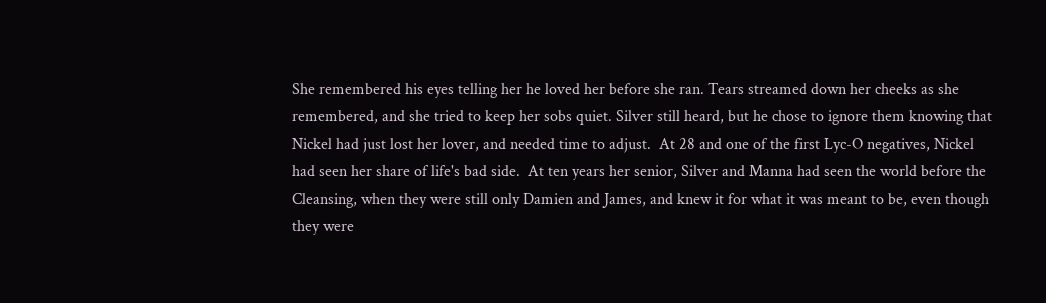She remembered his eyes telling her he loved her before she ran. Tears streamed down her cheeks as she remembered, and she tried to keep her sobs quiet. Silver still heard, but he chose to ignore them knowing that Nickel had just lost her lover, and needed time to adjust.  At 28 and one of the first Lyc-O negatives, Nickel had seen her share of life's bad side.  At ten years her senior, Silver and Manna had seen the world before the Cleansing, when they were still only Damien and James, and knew it for what it was meant to be, even though they were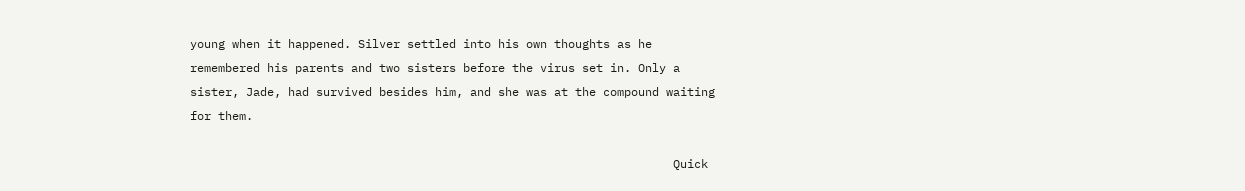young when it happened. Silver settled into his own thoughts as he remembered his parents and two sisters before the virus set in. Only a sister, Jade, had survived besides him, and she was at the compound waiting for them.

                                                                     Quick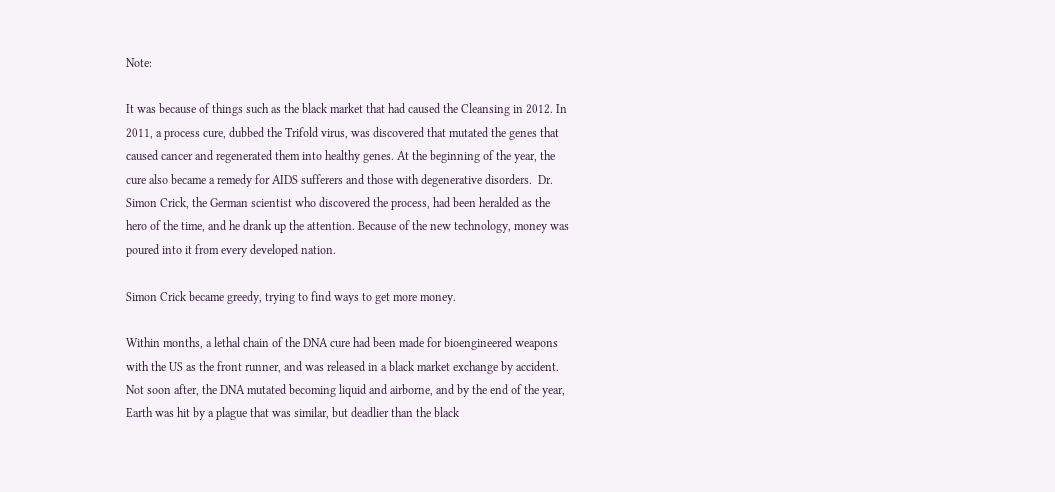Note:

It was because of things such as the black market that had caused the Cleansing in 2012. In 2011, a process cure, dubbed the Trifold virus, was discovered that mutated the genes that caused cancer and regenerated them into healthy genes. At the beginning of the year, the cure also became a remedy for AIDS sufferers and those with degenerative disorders.  Dr. Simon Crick, the German scientist who discovered the process, had been heralded as the hero of the time, and he drank up the attention. Because of the new technology, money was poured into it from every developed nation.

Simon Crick became greedy, trying to find ways to get more money.

Within months, a lethal chain of the DNA cure had been made for bioengineered weapons with the US as the front runner, and was released in a black market exchange by accident.  Not soon after, the DNA mutated becoming liquid and airborne, and by the end of the year, Earth was hit by a plague that was similar, but deadlier than the black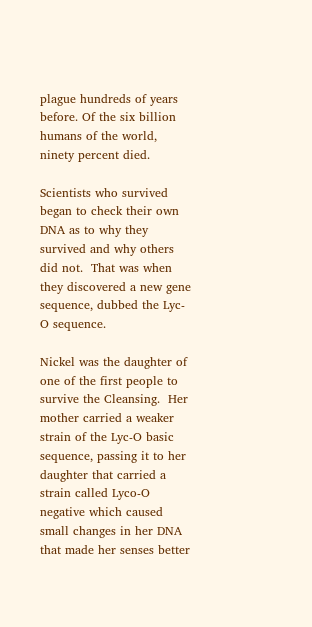plague hundreds of years before. Of the six billion humans of the world, ninety percent died.

Scientists who survived began to check their own DNA as to why they survived and why others did not.  That was when they discovered a new gene sequence, dubbed the Lyc-O sequence.

Nickel was the daughter of one of the first people to survive the Cleansing.  Her mother carried a weaker strain of the Lyc-O basic sequence, passing it to her daughter that carried a strain called Lyco-O negative which caused small changes in her DNA that made her senses better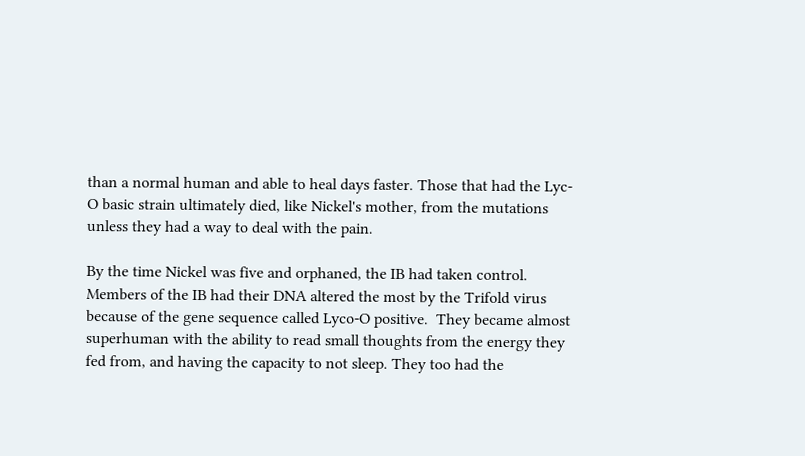than a normal human and able to heal days faster. Those that had the Lyc-O basic strain ultimately died, like Nickel's mother, from the mutations unless they had a way to deal with the pain.

By the time Nickel was five and orphaned, the IB had taken control. Members of the IB had their DNA altered the most by the Trifold virus because of the gene sequence called Lyco-O positive.  They became almost superhuman with the ability to read small thoughts from the energy they fed from, and having the capacity to not sleep. They too had the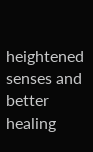heightened senses and better healing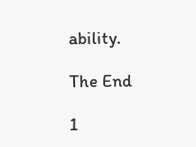ability.

The End

1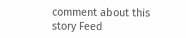comment about this story Feed